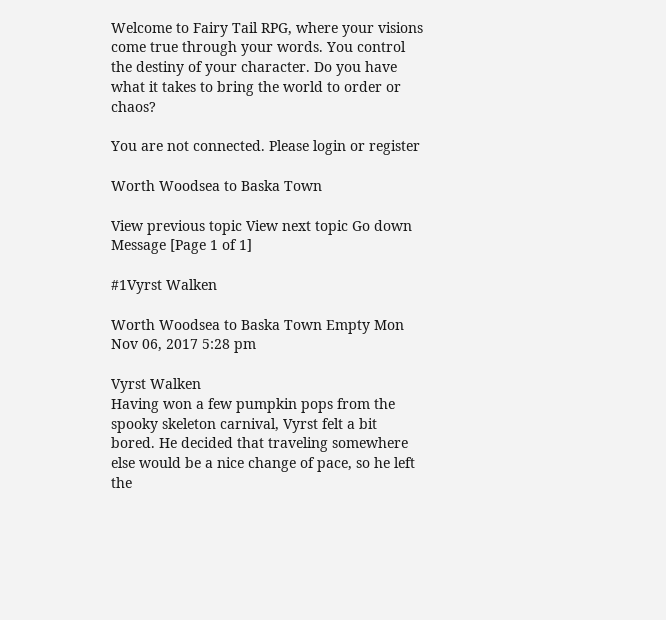Welcome to Fairy Tail RPG, where your visions come true through your words. You control the destiny of your character. Do you have what it takes to bring the world to order or chaos?

You are not connected. Please login or register

Worth Woodsea to Baska Town

View previous topic View next topic Go down  Message [Page 1 of 1]

#1Vyrst Walken

Worth Woodsea to Baska Town Empty Mon Nov 06, 2017 5:28 pm

Vyrst Walken
Having won a few pumpkin pops from the spooky skeleton carnival, Vyrst felt a bit bored. He decided that traveling somewhere else would be a nice change of pace, so he left the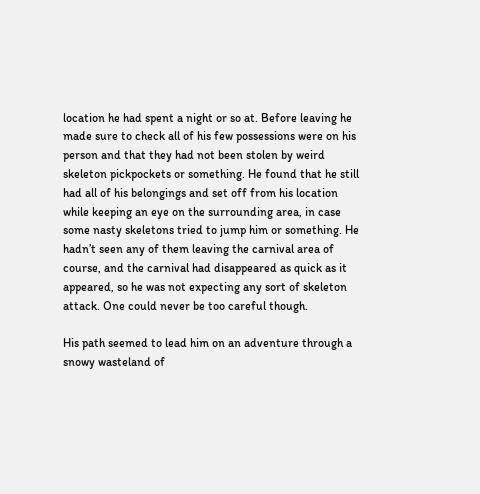location he had spent a night or so at. Before leaving he made sure to check all of his few possessions were on his person and that they had not been stolen by weird skeleton pickpockets or something. He found that he still had all of his belongings and set off from his location while keeping an eye on the surrounding area, in case some nasty skeletons tried to jump him or something. He hadn’t seen any of them leaving the carnival area of course, and the carnival had disappeared as quick as it appeared, so he was not expecting any sort of skeleton attack. One could never be too careful though.

His path seemed to lead him on an adventure through a snowy wasteland of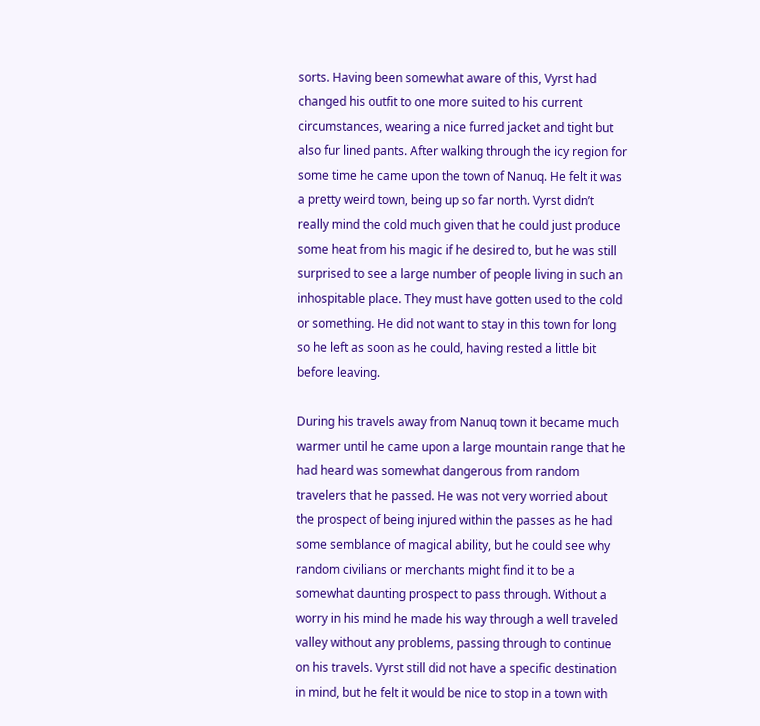sorts. Having been somewhat aware of this, Vyrst had changed his outfit to one more suited to his current circumstances, wearing a nice furred jacket and tight but also fur lined pants. After walking through the icy region for some time he came upon the town of Nanuq. He felt it was a pretty weird town, being up so far north. Vyrst didn’t really mind the cold much given that he could just produce some heat from his magic if he desired to, but he was still surprised to see a large number of people living in such an inhospitable place. They must have gotten used to the cold or something. He did not want to stay in this town for long so he left as soon as he could, having rested a little bit before leaving.

During his travels away from Nanuq town it became much warmer until he came upon a large mountain range that he had heard was somewhat dangerous from random travelers that he passed. He was not very worried about the prospect of being injured within the passes as he had some semblance of magical ability, but he could see why random civilians or merchants might find it to be a somewhat daunting prospect to pass through. Without a worry in his mind he made his way through a well traveled valley without any problems, passing through to continue on his travels. Vyrst still did not have a specific destination in mind, but he felt it would be nice to stop in a town with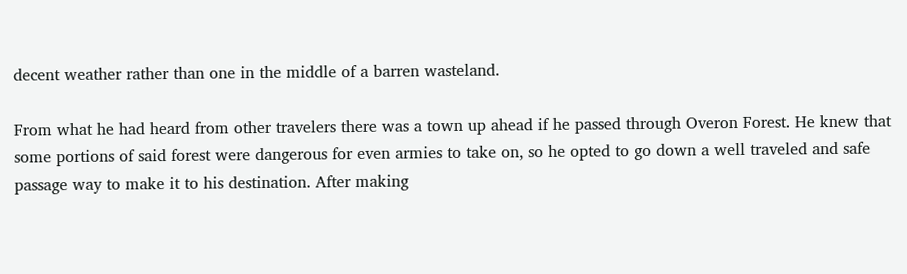decent weather rather than one in the middle of a barren wasteland.

From what he had heard from other travelers there was a town up ahead if he passed through Overon Forest. He knew that some portions of said forest were dangerous for even armies to take on, so he opted to go down a well traveled and safe passage way to make it to his destination. After making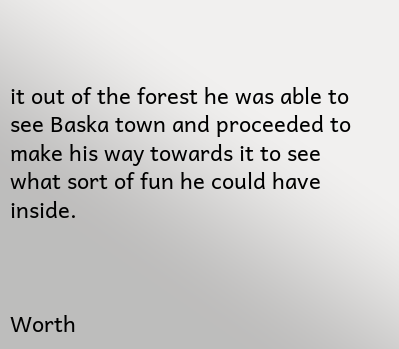it out of the forest he was able to see Baska town and proceeded to make his way towards it to see what sort of fun he could have inside.



Worth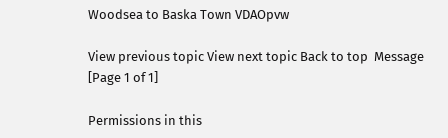Woodsea to Baska Town VDAOpvw

View previous topic View next topic Back to top  Message [Page 1 of 1]

Permissions in this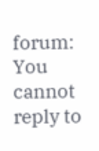forum:
You cannot reply to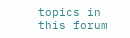topics in this forum